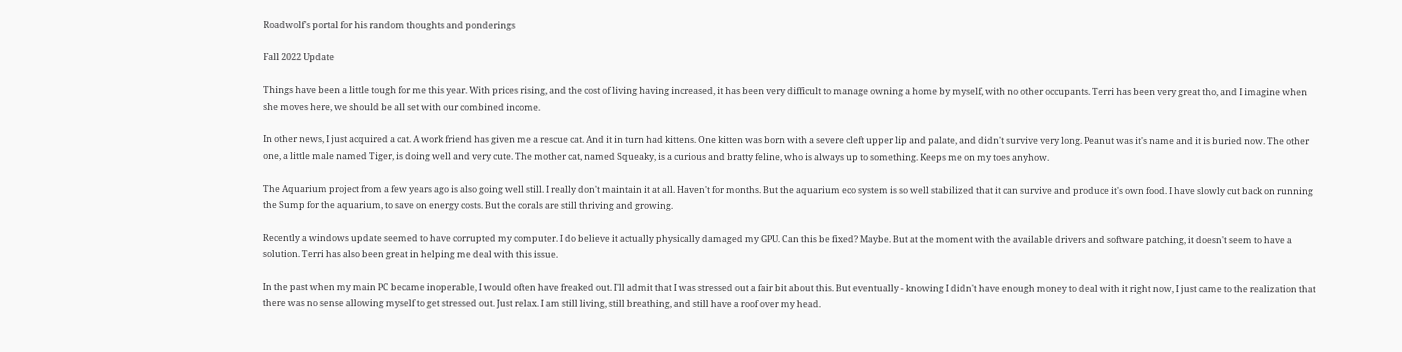Roadwolf's portal for his random thoughts and ponderings

Fall 2022 Update

Things have been a little tough for me this year. With prices rising, and the cost of living having increased, it has been very difficult to manage owning a home by myself, with no other occupants. Terri has been very great tho, and I imagine when she moves here, we should be all set with our combined income.

In other news, I just acquired a cat. A work friend has given me a rescue cat. And it in turn had kittens. One kitten was born with a severe cleft upper lip and palate, and didn't survive very long. Peanut was it's name and it is buried now. The other one, a little male named Tiger, is doing well and very cute. The mother cat, named Squeaky, is a curious and bratty feline, who is always up to something. Keeps me on my toes anyhow.

The Aquarium project from a few years ago is also going well still. I really don't maintain it at all. Haven't for months. But the aquarium eco system is so well stabilized that it can survive and produce it's own food. I have slowly cut back on running the Sump for the aquarium, to save on energy costs. But the corals are still thriving and growing.

Recently a windows update seemed to have corrupted my computer. I do believe it actually physically damaged my GPU. Can this be fixed? Maybe. But at the moment with the available drivers and software patching, it doesn't seem to have a solution. Terri has also been great in helping me deal with this issue.

In the past when my main PC became inoperable, I would often have freaked out. I'll admit that I was stressed out a fair bit about this. But eventually - knowing I didn't have enough money to deal with it right now, I just came to the realization that there was no sense allowing myself to get stressed out. Just relax. I am still living, still breathing, and still have a roof over my head.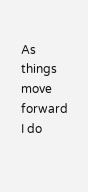As things move forward I do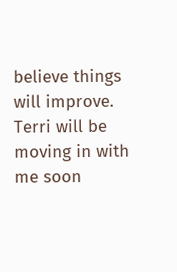believe things will improve. Terri will be moving in with me soon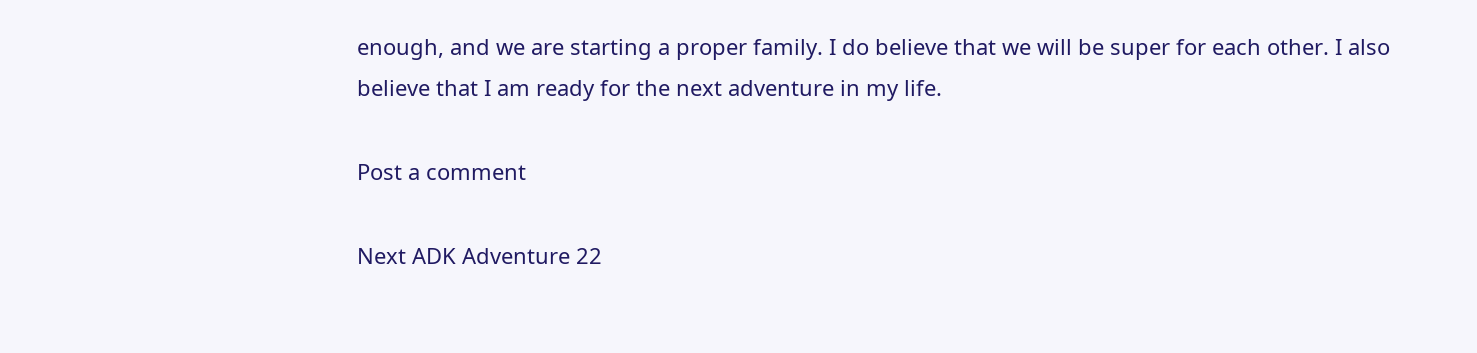enough, and we are starting a proper family. I do believe that we will be super for each other. I also believe that I am ready for the next adventure in my life.

Post a comment

Next ADK Adventure 22